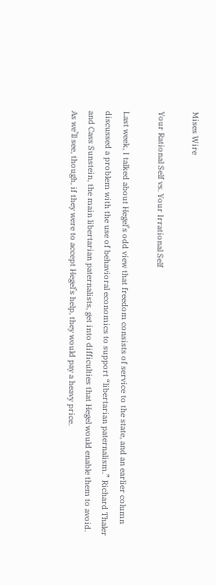Mises Wire

Your Rational Self vs. Your Irrational Self

Last week, I talked about Hegel’s odd view that freedom consists of service to the state, and an earlier column discussed a problem with the use of behavioral economics to support “libertarian paternalism.” Richard Thaler and Cass Sunstein, the main libertarian paternalists, get into difficulties that Hegel would enable them to avoid. As we’ll see, though, if they were to accept Hegel’s help, they would pay a heavy price.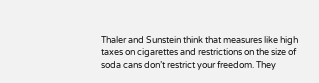Thaler and Sunstein think that measures like high taxes on cigarettes and restrictions on the size of soda cans don’t restrict your freedom. They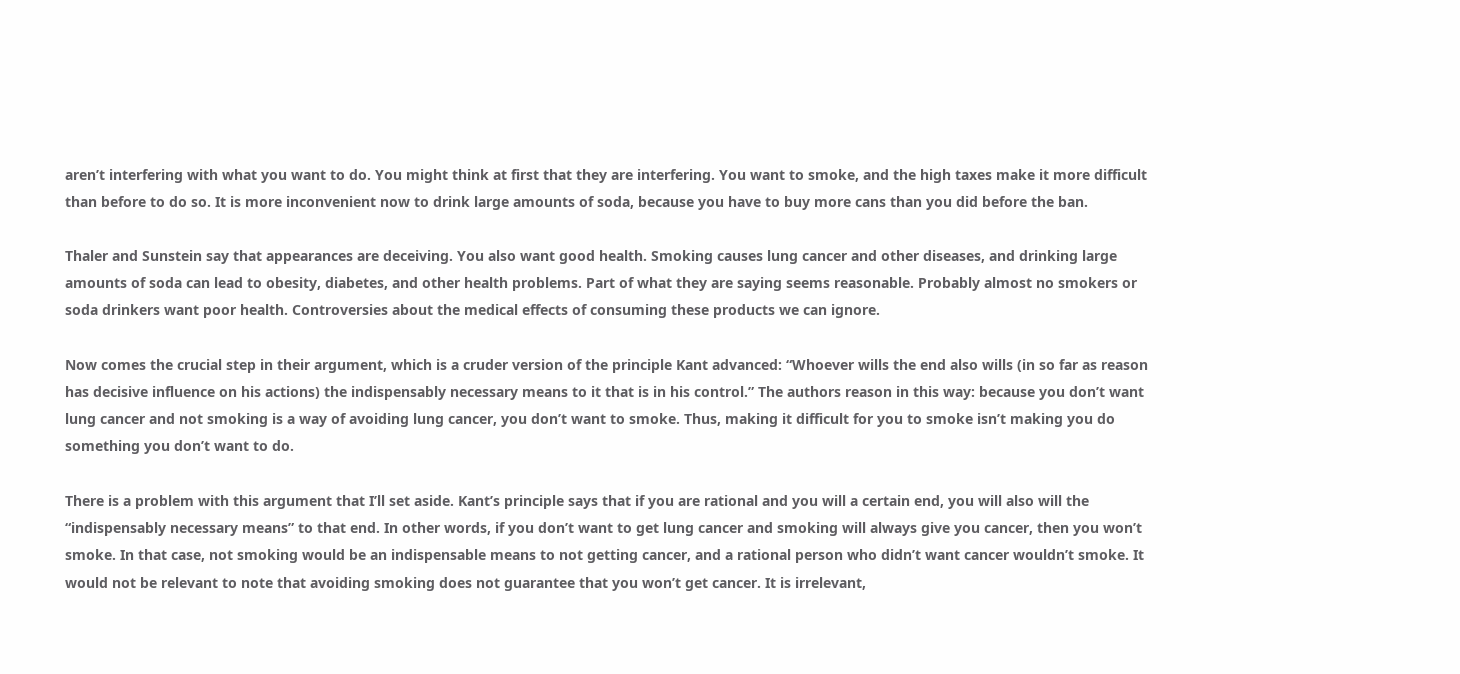aren’t interfering with what you want to do. You might think at first that they are interfering. You want to smoke, and the high taxes make it more difficult than before to do so. It is more inconvenient now to drink large amounts of soda, because you have to buy more cans than you did before the ban.

Thaler and Sunstein say that appearances are deceiving. You also want good health. Smoking causes lung cancer and other diseases, and drinking large amounts of soda can lead to obesity, diabetes, and other health problems. Part of what they are saying seems reasonable. Probably almost no smokers or soda drinkers want poor health. Controversies about the medical effects of consuming these products we can ignore.

Now comes the crucial step in their argument, which is a cruder version of the principle Kant advanced: “Whoever wills the end also wills (in so far as reason has decisive influence on his actions) the indispensably necessary means to it that is in his control.” The authors reason in this way: because you don’t want lung cancer and not smoking is a way of avoiding lung cancer, you don’t want to smoke. Thus, making it difficult for you to smoke isn’t making you do something you don’t want to do.

There is a problem with this argument that I’ll set aside. Kant’s principle says that if you are rational and you will a certain end, you will also will the “indispensably necessary means” to that end. In other words, if you don’t want to get lung cancer and smoking will always give you cancer, then you won’t smoke. In that case, not smoking would be an indispensable means to not getting cancer, and a rational person who didn’t want cancer wouldn’t smoke. It would not be relevant to note that avoiding smoking does not guarantee that you won’t get cancer. It is irrelevant,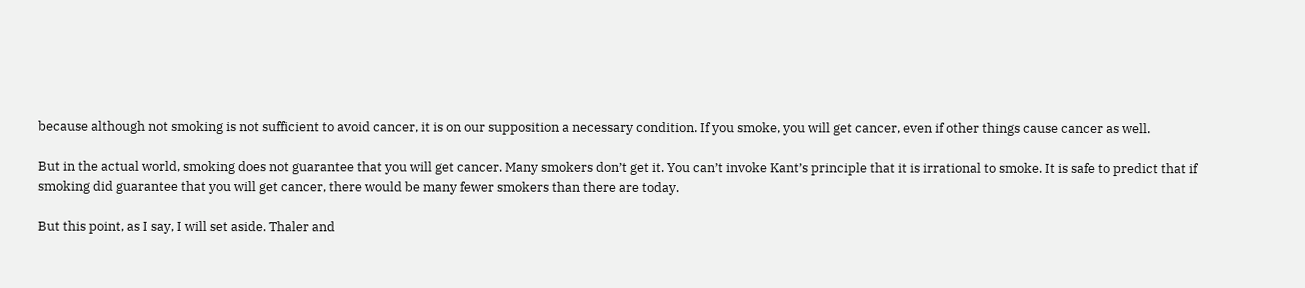because although not smoking is not sufficient to avoid cancer, it is on our supposition a necessary condition. If you smoke, you will get cancer, even if other things cause cancer as well.

But in the actual world, smoking does not guarantee that you will get cancer. Many smokers don’t get it. You can’t invoke Kant’s principle that it is irrational to smoke. It is safe to predict that if smoking did guarantee that you will get cancer, there would be many fewer smokers than there are today.

But this point, as I say, I will set aside. Thaler and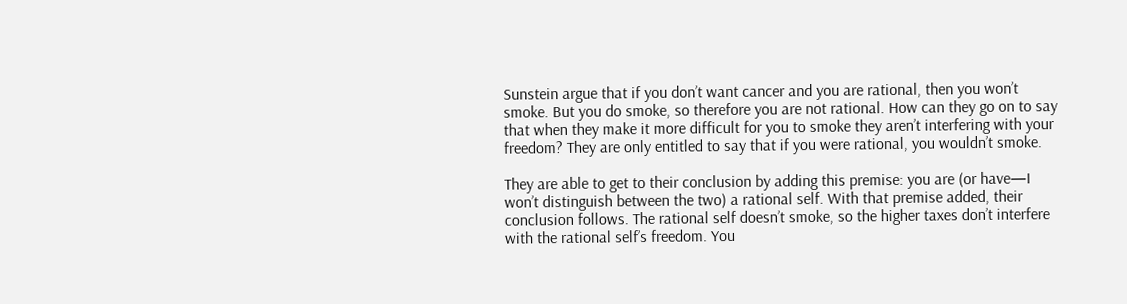Sunstein argue that if you don’t want cancer and you are rational, then you won’t smoke. But you do smoke, so therefore you are not rational. How can they go on to say that when they make it more difficult for you to smoke they aren’t interfering with your freedom? They are only entitled to say that if you were rational, you wouldn’t smoke.

They are able to get to their conclusion by adding this premise: you are (or have—I won’t distinguish between the two) a rational self. With that premise added, their conclusion follows. The rational self doesn’t smoke, so the higher taxes don’t interfere with the rational self’s freedom. You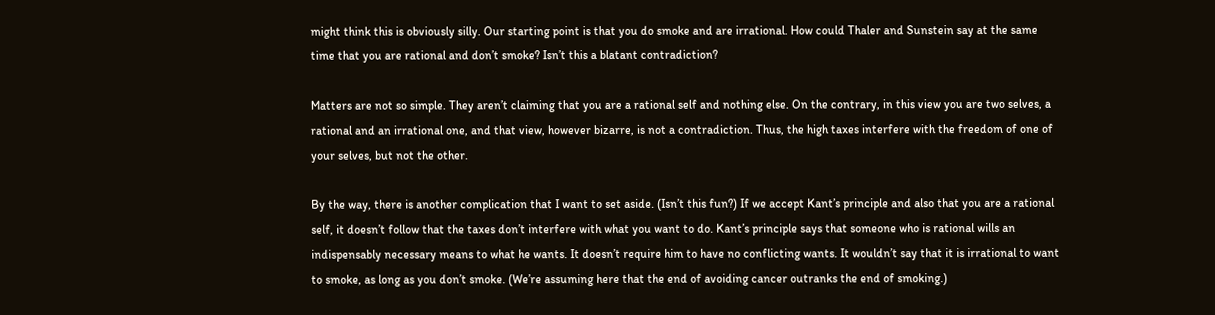might think this is obviously silly. Our starting point is that you do smoke and are irrational. How could Thaler and Sunstein say at the same time that you are rational and don’t smoke? Isn’t this a blatant contradiction?

Matters are not so simple. They aren’t claiming that you are a rational self and nothing else. On the contrary, in this view you are two selves, a rational and an irrational one, and that view, however bizarre, is not a contradiction. Thus, the high taxes interfere with the freedom of one of your selves, but not the other.

By the way, there is another complication that I want to set aside. (Isn’t this fun?) If we accept Kant’s principle and also that you are a rational self, it doesn’t follow that the taxes don’t interfere with what you want to do. Kant’s principle says that someone who is rational wills an indispensably necessary means to what he wants. It doesn’t require him to have no conflicting wants. It wouldn’t say that it is irrational to want to smoke, as long as you don’t smoke. (We’re assuming here that the end of avoiding cancer outranks the end of smoking.)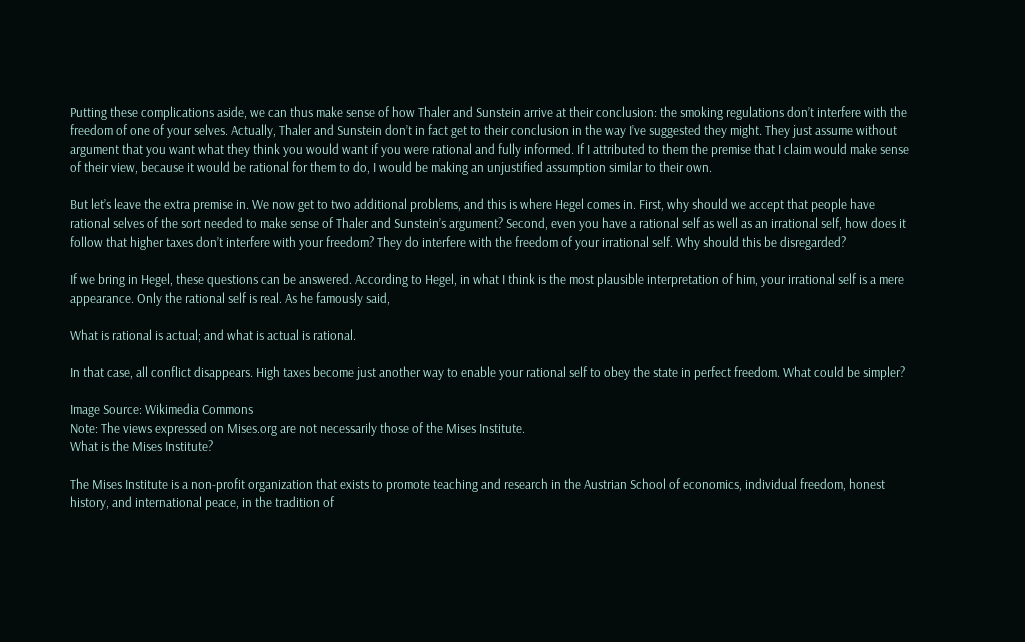Putting these complications aside, we can thus make sense of how Thaler and Sunstein arrive at their conclusion: the smoking regulations don’t interfere with the freedom of one of your selves. Actually, Thaler and Sunstein don’t in fact get to their conclusion in the way I’ve suggested they might. They just assume without argument that you want what they think you would want if you were rational and fully informed. If I attributed to them the premise that I claim would make sense of their view, because it would be rational for them to do, I would be making an unjustified assumption similar to their own.

But let’s leave the extra premise in. We now get to two additional problems, and this is where Hegel comes in. First, why should we accept that people have rational selves of the sort needed to make sense of Thaler and Sunstein’s argument? Second, even you have a rational self as well as an irrational self, how does it follow that higher taxes don’t interfere with your freedom? They do interfere with the freedom of your irrational self. Why should this be disregarded?

If we bring in Hegel, these questions can be answered. According to Hegel, in what I think is the most plausible interpretation of him, your irrational self is a mere appearance. Only the rational self is real. As he famously said,

What is rational is actual; and what is actual is rational.

In that case, all conflict disappears. High taxes become just another way to enable your rational self to obey the state in perfect freedom. What could be simpler?

Image Source: Wikimedia Commons
Note: The views expressed on Mises.org are not necessarily those of the Mises Institute.
What is the Mises Institute?

The Mises Institute is a non-profit organization that exists to promote teaching and research in the Austrian School of economics, individual freedom, honest history, and international peace, in the tradition of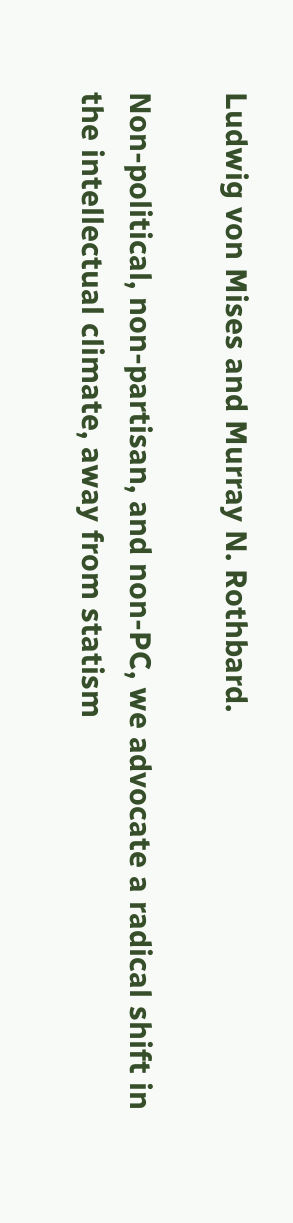Ludwig von Mises and Murray N. Rothbard.

Non-political, non-partisan, and non-PC, we advocate a radical shift in the intellectual climate, away from statism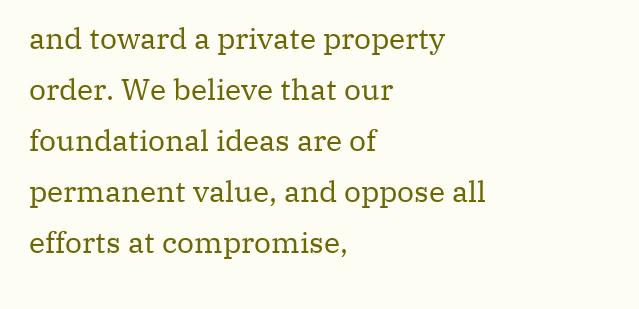and toward a private property order. We believe that our foundational ideas are of permanent value, and oppose all efforts at compromise,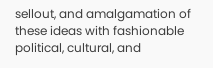sellout, and amalgamation of these ideas with fashionable political, cultural, and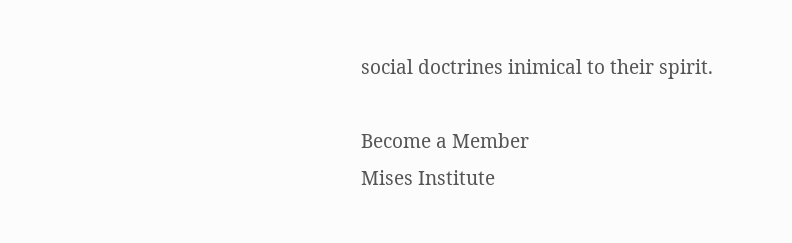social doctrines inimical to their spirit.

Become a Member
Mises Institute